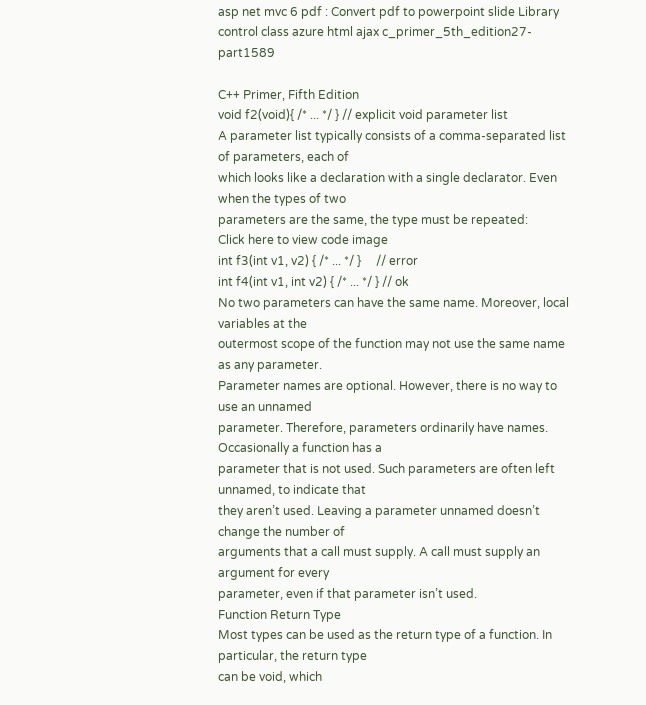asp net mvc 6 pdf : Convert pdf to powerpoint slide Library control class azure html ajax c_primer_5th_edition27-part1589

C++ Primer, Fifth Edition
void f2(void){ /* ... */ } // explicit void parameter list
A parameter list typically consists of a comma-separated list of parameters, each of
which looks like a declaration with a single declarator. Even when the types of two
parameters are the same, the type must be repeated:
Click here to view code image
int f3(int v1, v2) { /* ... */ }     // error
int f4(int v1, int v2) { /* ... */ } // ok
No two parameters can have the same name. Moreover, local variables at the
outermost scope of the function may not use the same name as any parameter.
Parameter names are optional. However, there is no way to use an unnamed
parameter. Therefore, parameters ordinarily have names. Occasionally a function has a
parameter that is not used. Such parameters are often left unnamed, to indicate that
they aren’t used. Leaving a parameter unnamed doesn’t change the number of
arguments that a call must supply. A call must supply an argument for every
parameter, even if that parameter isn’t used.
Function Return Type
Most types can be used as the return type of a function. In particular, the return type
can be void, which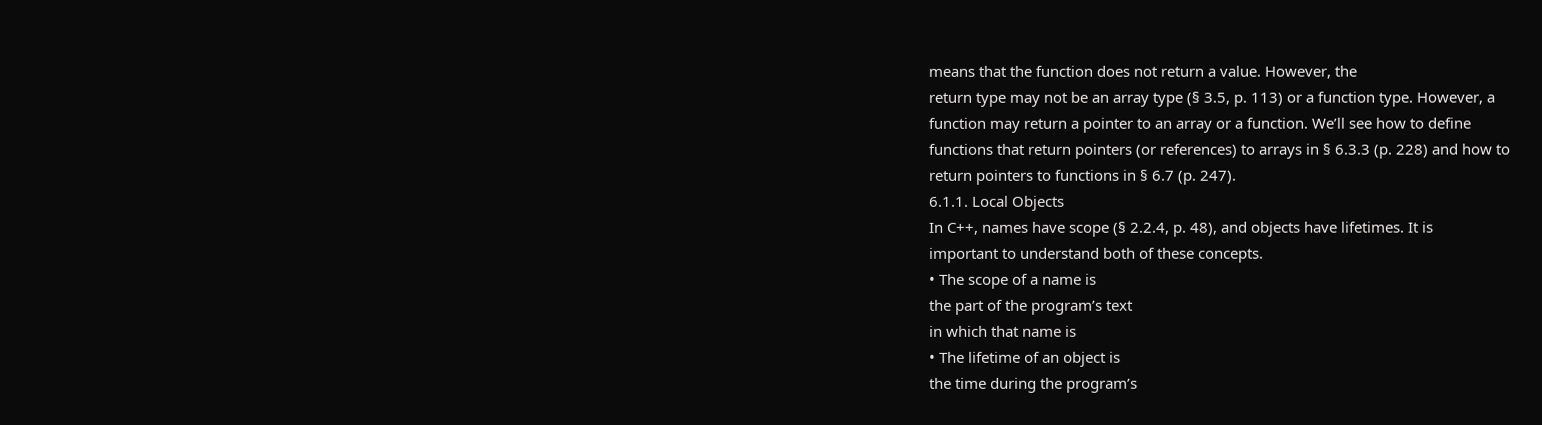means that the function does not return a value. However, the
return type may not be an array type (§ 3.5, p. 113) or a function type. However, a
function may return a pointer to an array or a function. We’ll see how to define
functions that return pointers (or references) to arrays in § 6.3.3 (p. 228) and how to
return pointers to functions in § 6.7 (p. 247).
6.1.1. Local Objects
In C++, names have scope (§ 2.2.4, p. 48), and objects have lifetimes. It is
important to understand both of these concepts.
• The scope of a name is
the part of the program’s text
in which that name is
• The lifetime of an object is
the time during the program’s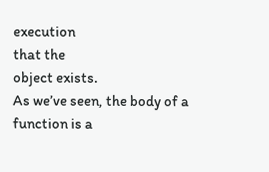execution
that the
object exists.
As we’ve seen, the body of a function is a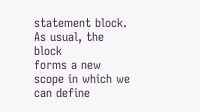statement block. As usual, the block
forms a new scope in which we can define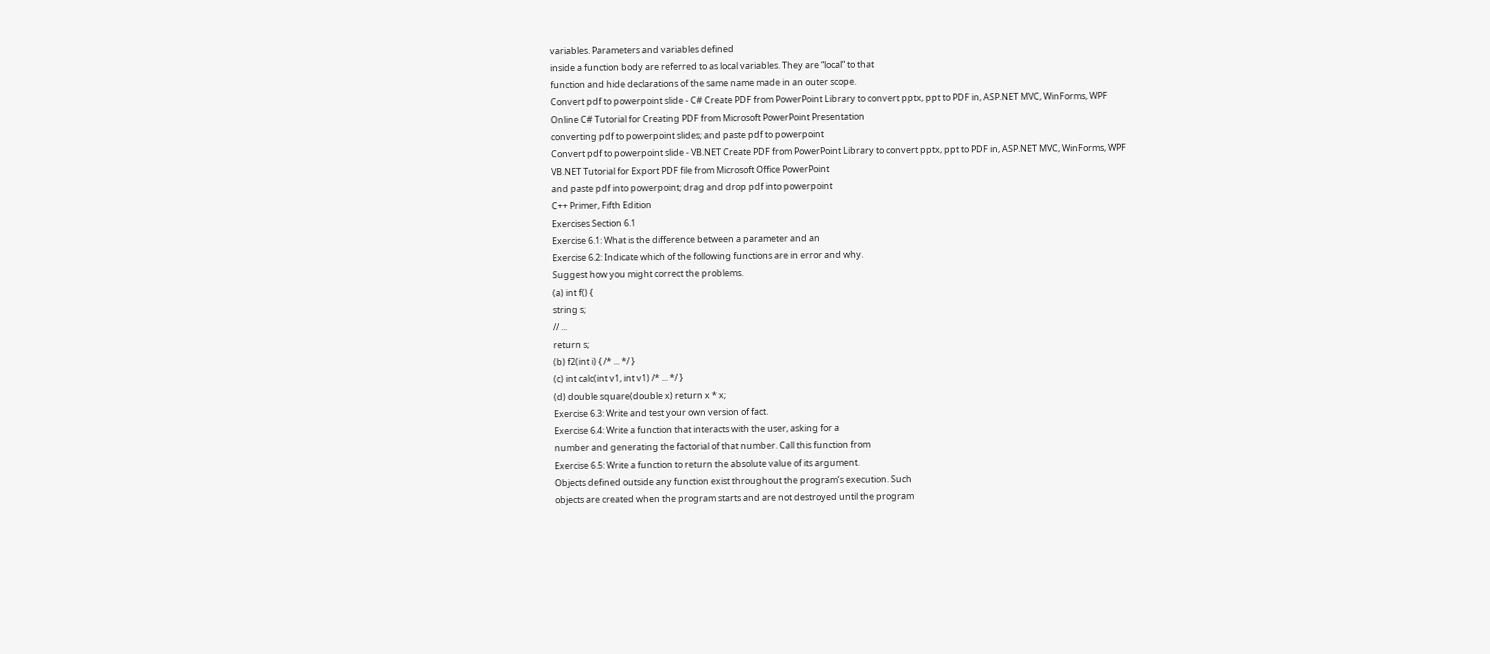variables. Parameters and variables defined
inside a function body are referred to as local variables. They are “local” to that
function and hide declarations of the same name made in an outer scope.
Convert pdf to powerpoint slide - C# Create PDF from PowerPoint Library to convert pptx, ppt to PDF in, ASP.NET MVC, WinForms, WPF
Online C# Tutorial for Creating PDF from Microsoft PowerPoint Presentation
converting pdf to powerpoint slides; and paste pdf to powerpoint
Convert pdf to powerpoint slide - VB.NET Create PDF from PowerPoint Library to convert pptx, ppt to PDF in, ASP.NET MVC, WinForms, WPF
VB.NET Tutorial for Export PDF file from Microsoft Office PowerPoint
and paste pdf into powerpoint; drag and drop pdf into powerpoint
C++ Primer, Fifth Edition
Exercises Section 6.1
Exercise 6.1: What is the difference between a parameter and an
Exercise 6.2: Indicate which of the following functions are in error and why.
Suggest how you might correct the problems.
(a) int f() {
string s;
// ...
return s;
(b) f2(int i) { /* ... */ }
(c) int calc(int v1, int v1) /* ... */ }
(d) double square(double x) return x * x;
Exercise 6.3: Write and test your own version of fact.
Exercise 6.4: Write a function that interacts with the user, asking for a
number and generating the factorial of that number. Call this function from
Exercise 6.5: Write a function to return the absolute value of its argument.
Objects defined outside any function exist throughout the program’s execution. Such
objects are created when the program starts and are not destroyed until the program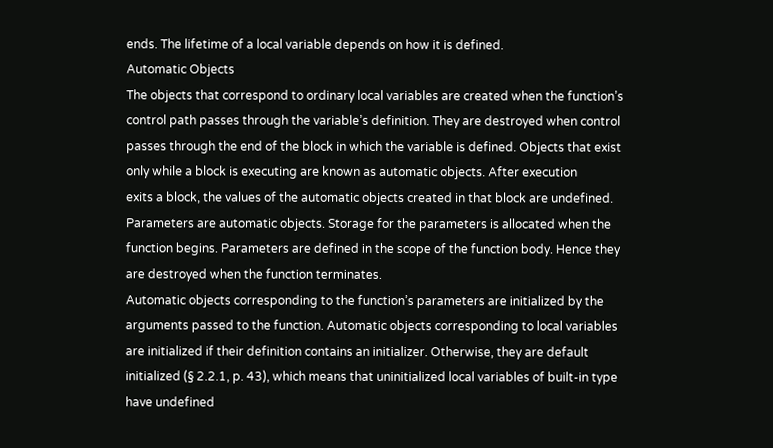ends. The lifetime of a local variable depends on how it is defined.
Automatic Objects
The objects that correspond to ordinary local variables are created when the function’s
control path passes through the variable’s definition. They are destroyed when control
passes through the end of the block in which the variable is defined. Objects that exist
only while a block is executing are known as automatic objects. After execution
exits a block, the values of the automatic objects created in that block are undefined.
Parameters are automatic objects. Storage for the parameters is allocated when the
function begins. Parameters are defined in the scope of the function body. Hence they
are destroyed when the function terminates.
Automatic objects corresponding to the function’s parameters are initialized by the
arguments passed to the function. Automatic objects corresponding to local variables
are initialized if their definition contains an initializer. Otherwise, they are default
initialized (§ 2.2.1, p. 43), which means that uninitialized local variables of built-in type
have undefined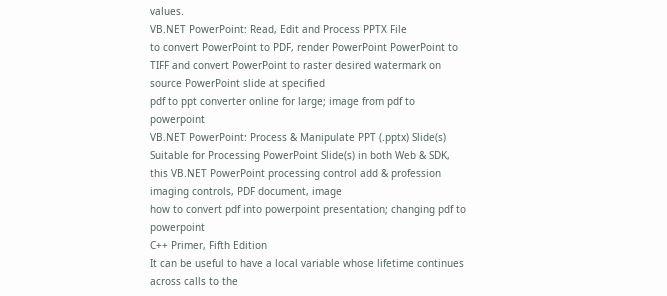values.
VB.NET PowerPoint: Read, Edit and Process PPTX File
to convert PowerPoint to PDF, render PowerPoint PowerPoint to TIFF and convert PowerPoint to raster desired watermark on source PowerPoint slide at specified
pdf to ppt converter online for large; image from pdf to powerpoint
VB.NET PowerPoint: Process & Manipulate PPT (.pptx) Slide(s)
Suitable for Processing PowerPoint Slide(s) in both Web & SDK, this VB.NET PowerPoint processing control add & profession imaging controls, PDF document, image
how to convert pdf into powerpoint presentation; changing pdf to powerpoint
C++ Primer, Fifth Edition
It can be useful to have a local variable whose lifetime continues across calls to the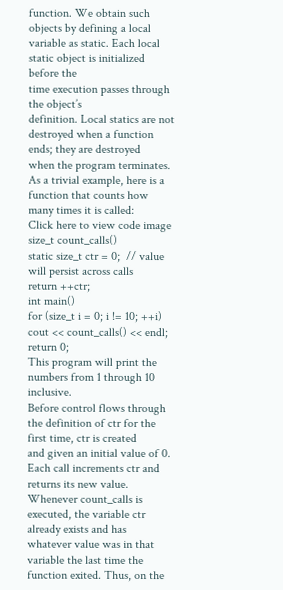function. We obtain such objects by defining a local variable as static. Each local
static object is initialized before the
time execution passes through the object’s
definition. Local statics are not destroyed when a function ends; they are destroyed
when the program terminates.
As a trivial example, here is a function that counts how many times it is called:
Click here to view code image
size_t count_calls()
static size_t ctr = 0;  // value will persist across calls
return ++ctr;
int main()
for (size_t i = 0; i != 10; ++i)
cout << count_calls() << endl;
return 0;
This program will print the numbers from 1 through 10 inclusive.
Before control flows through the definition of ctr for the first time, ctr is created
and given an initial value of 0. Each call increments ctr and returns its new value.
Whenever count_calls is executed, the variable ctr already exists and has
whatever value was in that variable the last time the function exited. Thus, on the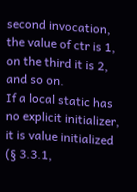second invocation, the value of ctr is 1, on the third it is 2, and so on.
If a local static has no explicit initializer, it is value initialized (§ 3.3.1,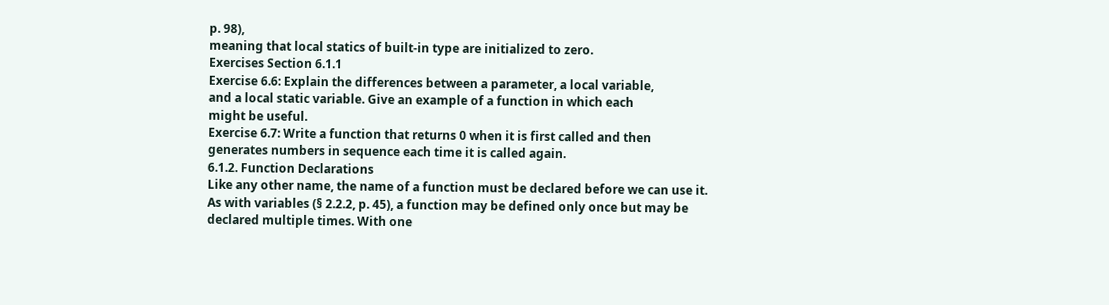p. 98),
meaning that local statics of built-in type are initialized to zero.
Exercises Section 6.1.1
Exercise 6.6: Explain the differences between a parameter, a local variable,
and a local static variable. Give an example of a function in which each
might be useful.
Exercise 6.7: Write a function that returns 0 when it is first called and then
generates numbers in sequence each time it is called again.
6.1.2. Function Declarations
Like any other name, the name of a function must be declared before we can use it.
As with variables (§ 2.2.2, p. 45), a function may be defined only once but may be
declared multiple times. With one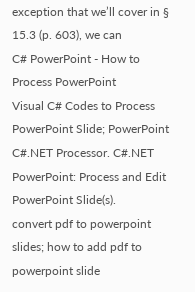exception that we’ll cover in § 15.3 (p. 603), we can
C# PowerPoint - How to Process PowerPoint
Visual C# Codes to Process PowerPoint Slide; PowerPoint C#.NET Processor. C#.NET PowerPoint: Process and Edit PowerPoint Slide(s).
convert pdf to powerpoint slides; how to add pdf to powerpoint slide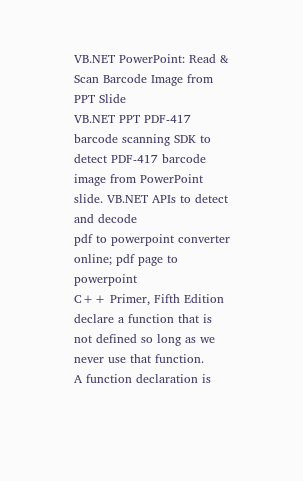VB.NET PowerPoint: Read & Scan Barcode Image from PPT Slide
VB.NET PPT PDF-417 barcode scanning SDK to detect PDF-417 barcode image from PowerPoint slide. VB.NET APIs to detect and decode
pdf to powerpoint converter online; pdf page to powerpoint
C++ Primer, Fifth Edition
declare a function that is not defined so long as we never use that function.
A function declaration is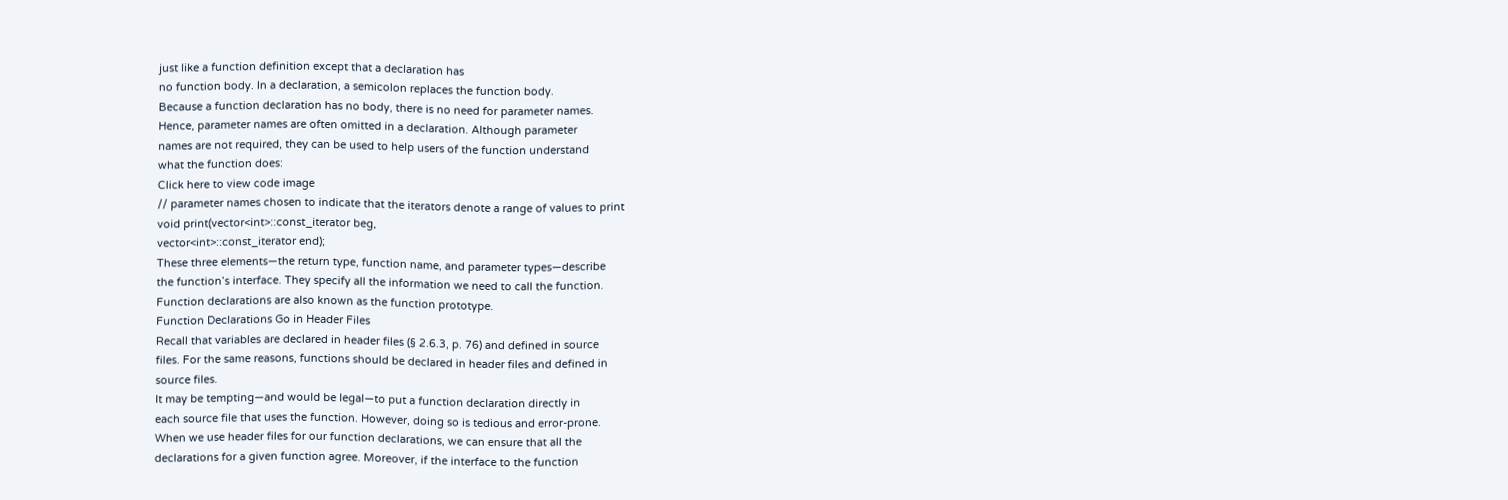just like a function definition except that a declaration has
no function body. In a declaration, a semicolon replaces the function body.
Because a function declaration has no body, there is no need for parameter names.
Hence, parameter names are often omitted in a declaration. Although parameter
names are not required, they can be used to help users of the function understand
what the function does:
Click here to view code image
// parameter names chosen to indicate that the iterators denote a range of values to print
void print(vector<int>::const_iterator beg,
vector<int>::const_iterator end);
These three elements—the return type, function name, and parameter types—describe
the function’s interface. They specify all the information we need to call the function.
Function declarations are also known as the function prototype.
Function Declarations Go in Header Files
Recall that variables are declared in header files (§ 2.6.3, p. 76) and defined in source
files. For the same reasons, functions should be declared in header files and defined in
source files.
It may be tempting—and would be legal—to put a function declaration directly in
each source file that uses the function. However, doing so is tedious and error-prone.
When we use header files for our function declarations, we can ensure that all the
declarations for a given function agree. Moreover, if the interface to the function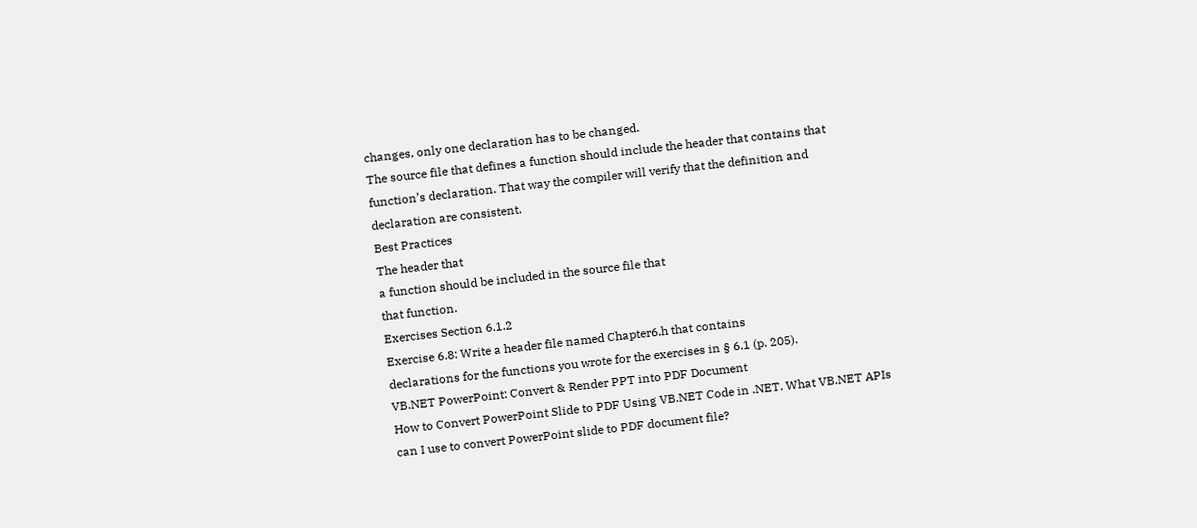changes, only one declaration has to be changed.
The source file that defines a function should include the header that contains that
function’s declaration. That way the compiler will verify that the definition and
declaration are consistent.
Best Practices
The header that
a function should be included in the source file that
that function.
Exercises Section 6.1.2
Exercise 6.8: Write a header file named Chapter6.h that contains
declarations for the functions you wrote for the exercises in § 6.1 (p. 205).
VB.NET PowerPoint: Convert & Render PPT into PDF Document
How to Convert PowerPoint Slide to PDF Using VB.NET Code in .NET. What VB.NET APIs can I use to convert PowerPoint slide to PDF document file?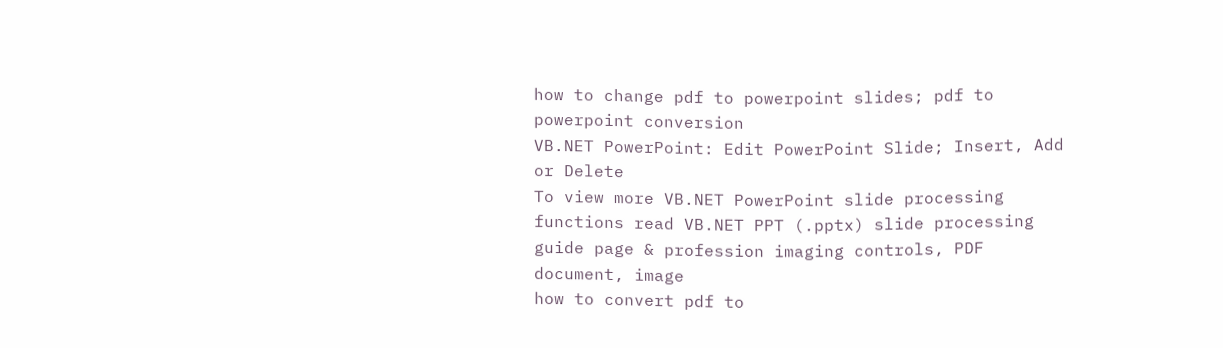how to change pdf to powerpoint slides; pdf to powerpoint conversion
VB.NET PowerPoint: Edit PowerPoint Slide; Insert, Add or Delete
To view more VB.NET PowerPoint slide processing functions read VB.NET PPT (.pptx) slide processing guide page & profession imaging controls, PDF document, image
how to convert pdf to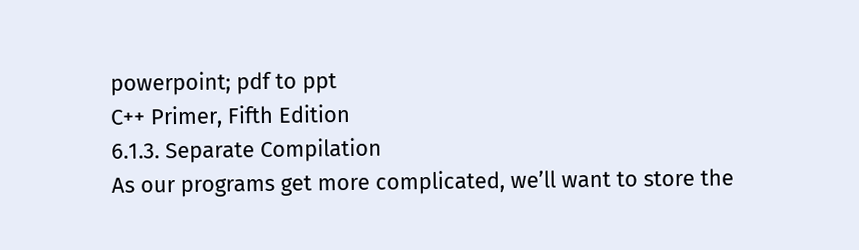powerpoint; pdf to ppt
C++ Primer, Fifth Edition
6.1.3. Separate Compilation
As our programs get more complicated, we’ll want to store the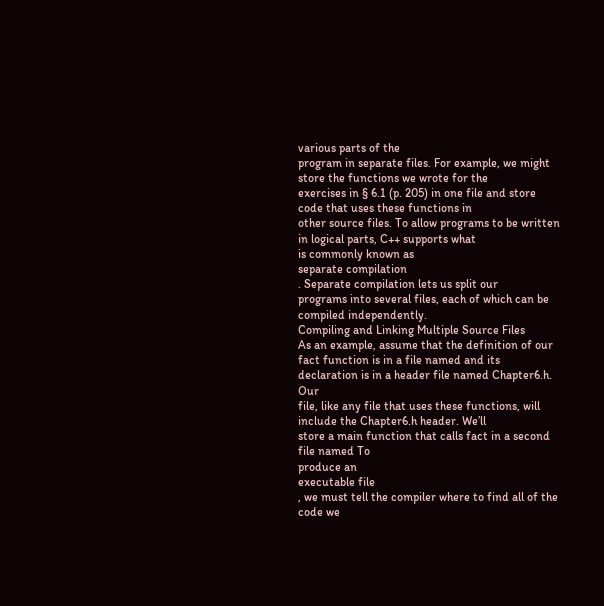various parts of the
program in separate files. For example, we might store the functions we wrote for the
exercises in § 6.1 (p. 205) in one file and store code that uses these functions in
other source files. To allow programs to be written in logical parts, C++ supports what
is commonly known as
separate compilation
. Separate compilation lets us split our
programs into several files, each of which can be compiled independently.
Compiling and Linking Multiple Source Files
As an example, assume that the definition of our fact function is in a file named and its declaration is in a header file named Chapter6.h. Our
file, like any file that uses these functions, will include the Chapter6.h header. We’ll
store a main function that calls fact in a second file named To
produce an
executable file
, we must tell the compiler where to find all of the code we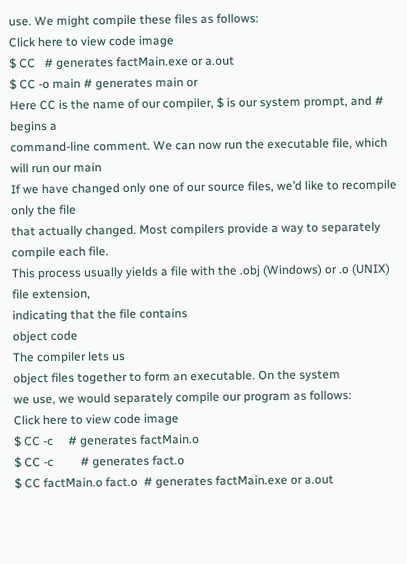use. We might compile these files as follows:
Click here to view code image
$ CC   # generates factMain.exe or a.out
$ CC -o main # generates main or
Here CC is the name of our compiler, $ is our system prompt, and # begins a
command-line comment. We can now run the executable file, which will run our main
If we have changed only one of our source files, we’d like to recompile only the file
that actually changed. Most compilers provide a way to separately compile each file.
This process usually yields a file with the .obj (Windows) or .o (UNIX) file extension,
indicating that the file contains
object code
The compiler lets us
object files together to form an executable. On the system
we use, we would separately compile our program as follows:
Click here to view code image
$ CC -c     # generates factMain.o
$ CC -c         # generates fact.o
$ CC factMain.o fact.o  # generates factMain.exe or a.out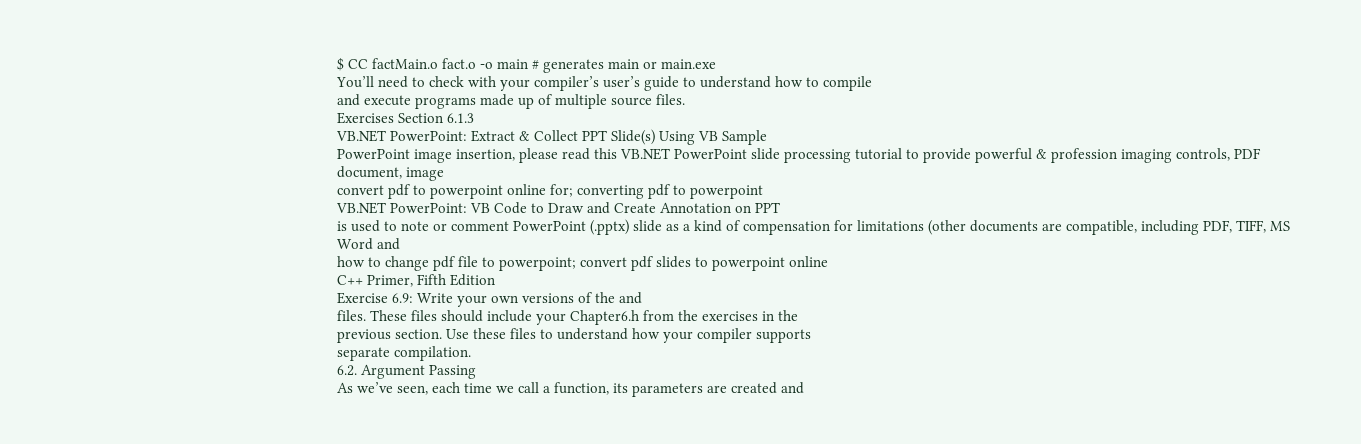$ CC factMain.o fact.o -o main # generates main or main.exe
You’ll need to check with your compiler’s user’s guide to understand how to compile
and execute programs made up of multiple source files.
Exercises Section 6.1.3
VB.NET PowerPoint: Extract & Collect PPT Slide(s) Using VB Sample
PowerPoint image insertion, please read this VB.NET PowerPoint slide processing tutorial to provide powerful & profession imaging controls, PDF document, image
convert pdf to powerpoint online for; converting pdf to powerpoint
VB.NET PowerPoint: VB Code to Draw and Create Annotation on PPT
is used to note or comment PowerPoint (.pptx) slide as a kind of compensation for limitations (other documents are compatible, including PDF, TIFF, MS Word and
how to change pdf file to powerpoint; convert pdf slides to powerpoint online
C++ Primer, Fifth Edition
Exercise 6.9: Write your own versions of the and
files. These files should include your Chapter6.h from the exercises in the
previous section. Use these files to understand how your compiler supports
separate compilation.
6.2. Argument Passing
As we’ve seen, each time we call a function, its parameters are created and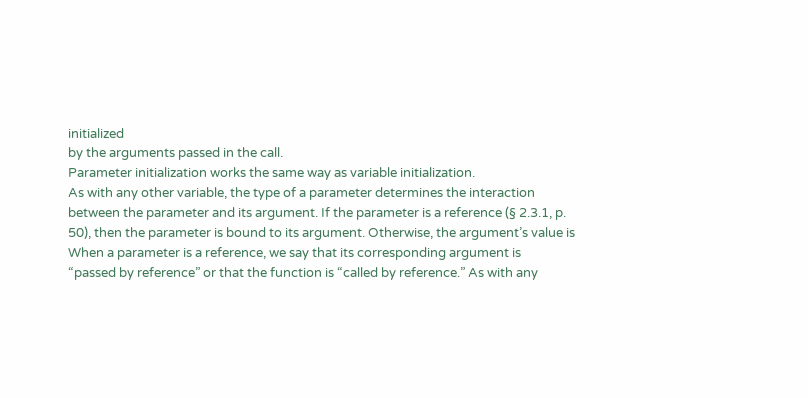initialized
by the arguments passed in the call.
Parameter initialization works the same way as variable initialization.
As with any other variable, the type of a parameter determines the interaction
between the parameter and its argument. If the parameter is a reference (§ 2.3.1, p.
50), then the parameter is bound to its argument. Otherwise, the argument’s value is
When a parameter is a reference, we say that its corresponding argument is
“passed by reference” or that the function is “called by reference.” As with any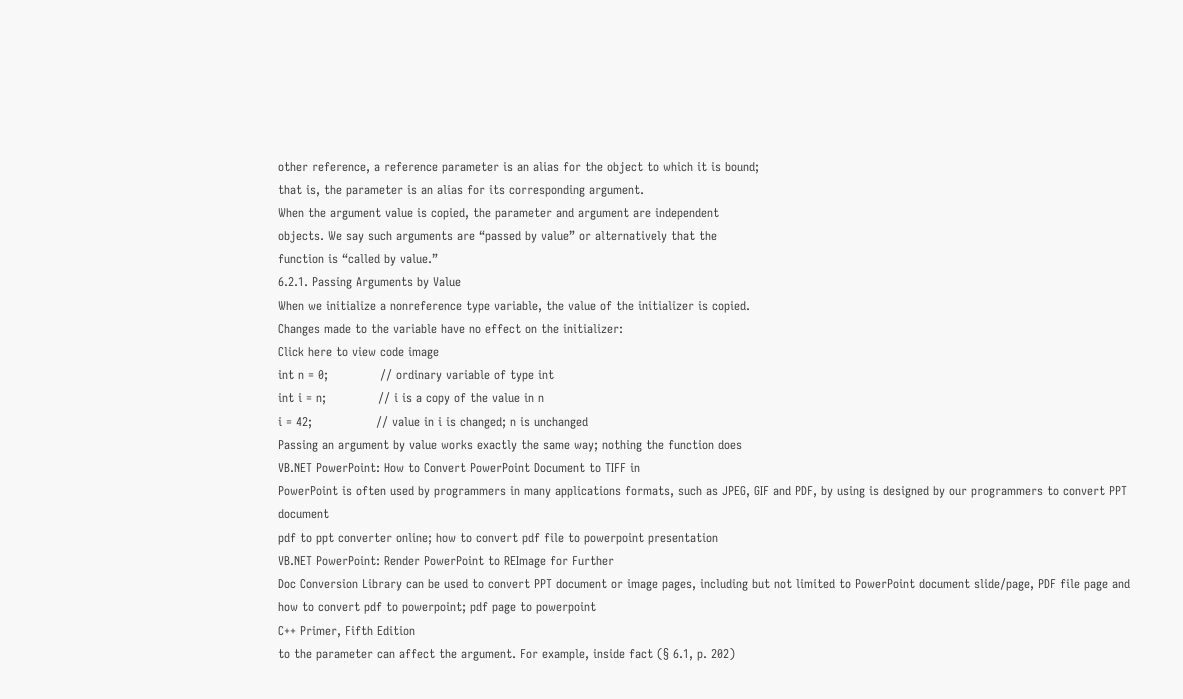other reference, a reference parameter is an alias for the object to which it is bound;
that is, the parameter is an alias for its corresponding argument.
When the argument value is copied, the parameter and argument are independent
objects. We say such arguments are “passed by value” or alternatively that the
function is “called by value.”
6.2.1. Passing Arguments by Value
When we initialize a nonreference type variable, the value of the initializer is copied.
Changes made to the variable have no effect on the initializer:
Click here to view code image
int n = 0;             // ordinary variable of type int
int i = n;             // i is a copy of the value in n
i = 42;                // value in i is changed; n is unchanged
Passing an argument by value works exactly the same way; nothing the function does
VB.NET PowerPoint: How to Convert PowerPoint Document to TIFF in
PowerPoint is often used by programmers in many applications formats, such as JPEG, GIF and PDF, by using is designed by our programmers to convert PPT document
pdf to ppt converter online; how to convert pdf file to powerpoint presentation
VB.NET PowerPoint: Render PowerPoint to REImage for Further
Doc Conversion Library can be used to convert PPT document or image pages, including but not limited to PowerPoint document slide/page, PDF file page and
how to convert pdf to powerpoint; pdf page to powerpoint
C++ Primer, Fifth Edition
to the parameter can affect the argument. For example, inside fact (§ 6.1, p. 202)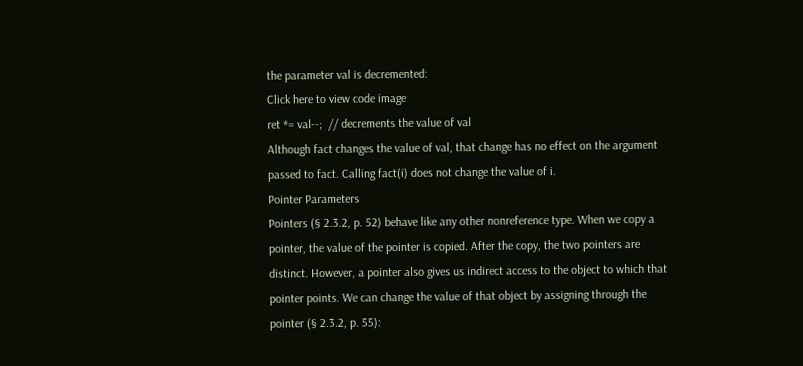the parameter val is decremented:
Click here to view code image
ret *= val--;  // decrements the value of val
Although fact changes the value of val, that change has no effect on the argument
passed to fact. Calling fact(i) does not change the value of i.
Pointer Parameters
Pointers (§ 2.3.2, p. 52) behave like any other nonreference type. When we copy a
pointer, the value of the pointer is copied. After the copy, the two pointers are
distinct. However, a pointer also gives us indirect access to the object to which that
pointer points. We can change the value of that object by assigning through the
pointer (§ 2.3.2, p. 55):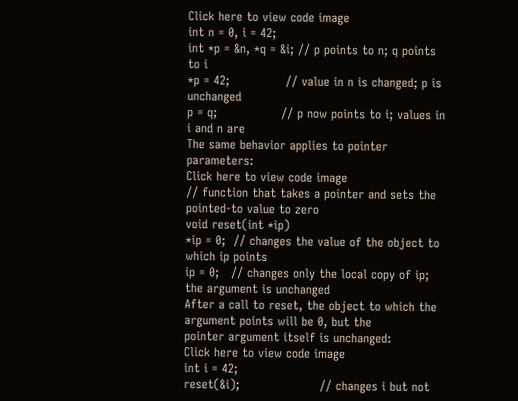Click here to view code image
int n = 0, i = 42;
int *p = &n, *q = &i; // p points to n; q points to i
*p = 42;              // value in n is changed; p is unchanged
p = q;                // p now points to i; values in i and n are
The same behavior applies to pointer parameters:
Click here to view code image
// function that takes a pointer and sets the pointed-to value to zero
void reset(int *ip)
*ip = 0;  // changes the value of the object to which ip points
ip = 0;   // changes only the local copy of ip; the argument is unchanged
After a call to reset, the object to which the argument points will be 0, but the
pointer argument itself is unchanged:
Click here to view code image
int i = 42;
reset(&i);                    // changes i but not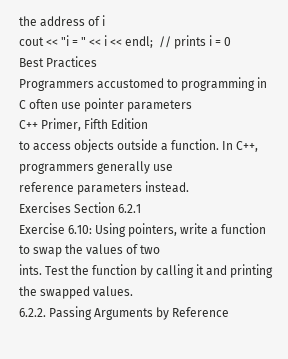the address of i
cout << "i = " << i << endl;  // prints i = 0
Best Practices
Programmers accustomed to programming in C often use pointer parameters
C++ Primer, Fifth Edition
to access objects outside a function. In C++, programmers generally use
reference parameters instead.
Exercises Section 6.2.1
Exercise 6.10: Using pointers, write a function to swap the values of two
ints. Test the function by calling it and printing the swapped values.
6.2.2. Passing Arguments by Reference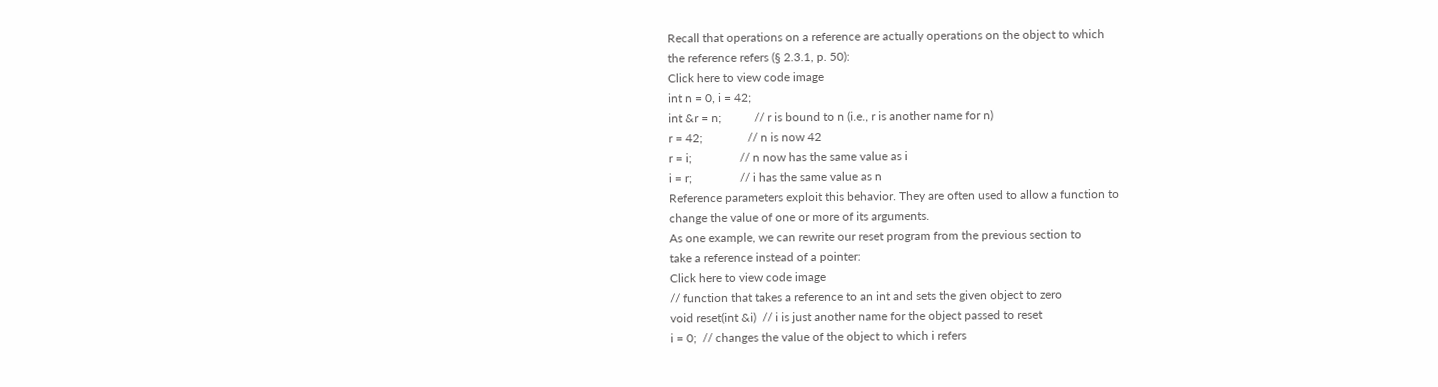Recall that operations on a reference are actually operations on the object to which
the reference refers (§ 2.3.1, p. 50):
Click here to view code image
int n = 0, i = 42;
int &r = n;           // r is bound to n (i.e., r is another name for n)
r = 42;               // n is now 42
r = i;                // n now has the same value as i
i = r;                // i has the same value as n
Reference parameters exploit this behavior. They are often used to allow a function to
change the value of one or more of its arguments.
As one example, we can rewrite our reset program from the previous section to
take a reference instead of a pointer:
Click here to view code image
// function that takes a reference to an int and sets the given object to zero
void reset(int &i)  // i is just another name for the object passed to reset
i = 0;  // changes the value of the object to which i refers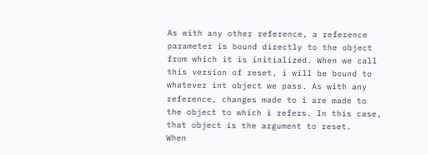As with any other reference, a reference parameter is bound directly to the object
from which it is initialized. When we call this version of reset, i will be bound to
whatever int object we pass. As with any reference, changes made to i are made to
the object to which i refers. In this case, that object is the argument to reset.
When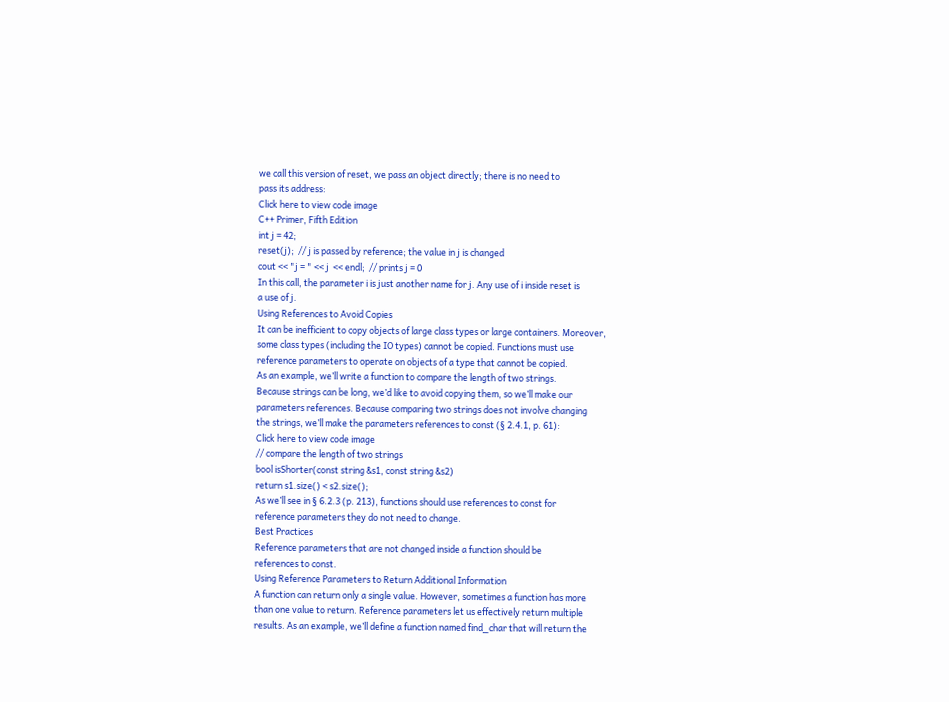we call this version of reset, we pass an object directly; there is no need to
pass its address:
Click here to view code image
C++ Primer, Fifth Edition
int j = 42;
reset(j);  // j is passed by reference; the value in j is changed
cout << "j = " << j  << endl;  // prints j = 0
In this call, the parameter i is just another name for j. Any use of i inside reset is
a use of j.
Using References to Avoid Copies
It can be inefficient to copy objects of large class types or large containers. Moreover,
some class types (including the IO types) cannot be copied. Functions must use
reference parameters to operate on objects of a type that cannot be copied.
As an example, we’ll write a function to compare the length of two strings.
Because strings can be long, we’d like to avoid copying them, so we’ll make our
parameters references. Because comparing two strings does not involve changing
the strings, we’ll make the parameters references to const (§ 2.4.1, p. 61):
Click here to view code image
// compare the length of two strings
bool isShorter(const string &s1, const string &s2)
return s1.size() < s2.size();
As we’ll see in § 6.2.3 (p. 213), functions should use references to const for
reference parameters they do not need to change.
Best Practices
Reference parameters that are not changed inside a function should be
references to const.
Using Reference Parameters to Return Additional Information
A function can return only a single value. However, sometimes a function has more
than one value to return. Reference parameters let us effectively return multiple
results. As an example, we’ll define a function named find_char that will return the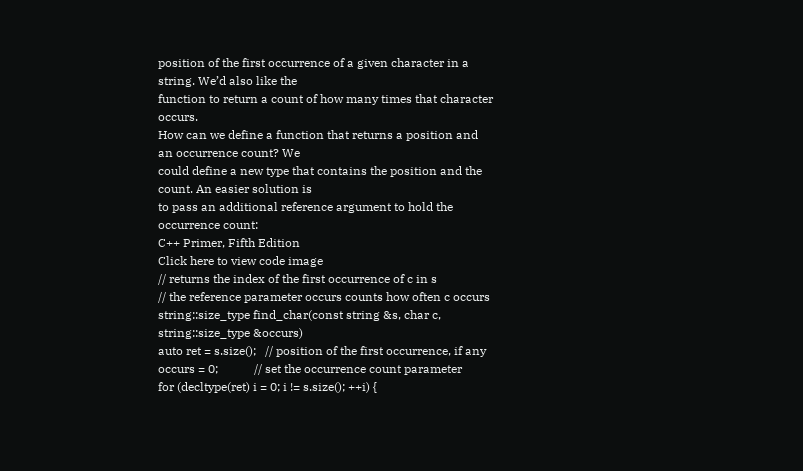position of the first occurrence of a given character in a string. We’d also like the
function to return a count of how many times that character occurs.
How can we define a function that returns a position and an occurrence count? We
could define a new type that contains the position and the count. An easier solution is
to pass an additional reference argument to hold the occurrence count:
C++ Primer, Fifth Edition
Click here to view code image
// returns the index of the first occurrence of c in s
// the reference parameter occurs counts how often c occurs
string::size_type find_char(const string &s, char c,
string::size_type &occurs)
auto ret = s.size();   // position of the first occurrence, if any
occurs = 0;            // set the occurrence count parameter
for (decltype(ret) i = 0; i != s.size(); ++i) {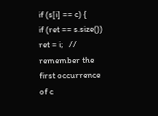if (s[i] == c) {
if (ret == s.size())
ret = i;   // remember the first occurrence of c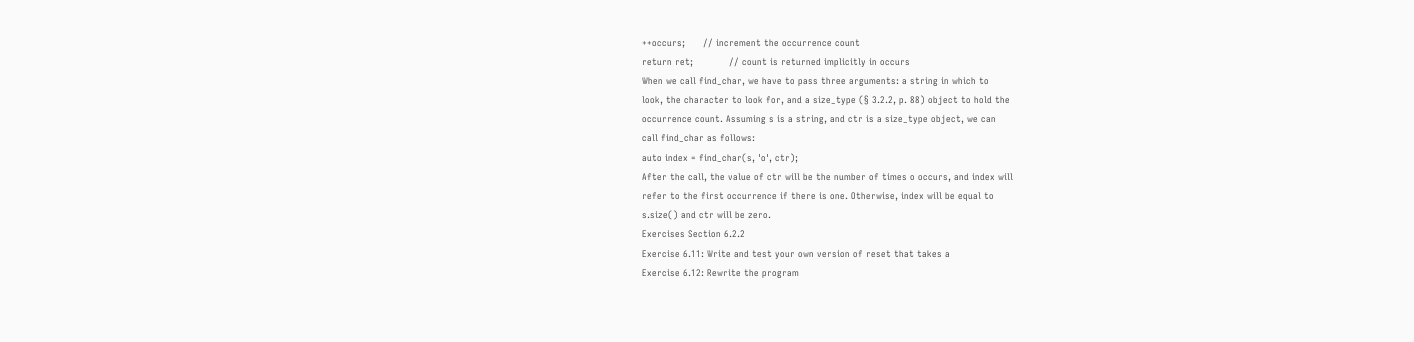++occurs;      // increment the occurrence count
return ret;            // count is returned implicitly in occurs
When we call find_char, we have to pass three arguments: a string in which to
look, the character to look for, and a size_type (§ 3.2.2, p. 88) object to hold the
occurrence count. Assuming s is a string, and ctr is a size_type object, we can
call find_char as follows:
auto index = find_char(s, 'o', ctr);
After the call, the value of ctr will be the number of times o occurs, and index will
refer to the first occurrence if there is one. Otherwise, index will be equal to
s.size() and ctr will be zero.
Exercises Section 6.2.2
Exercise 6.11: Write and test your own version of reset that takes a
Exercise 6.12: Rewrite the program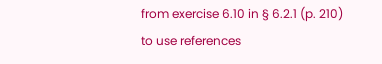from exercise 6.10 in § 6.2.1 (p. 210)
to use references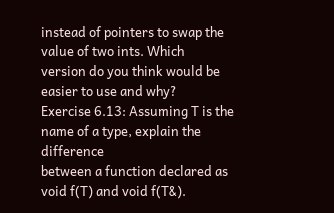instead of pointers to swap the value of two ints. Which
version do you think would be easier to use and why?
Exercise 6.13: Assuming T is the name of a type, explain the difference
between a function declared as void f(T) and void f(T&).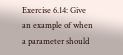Exercise 6.14: Give an example of when a parameter should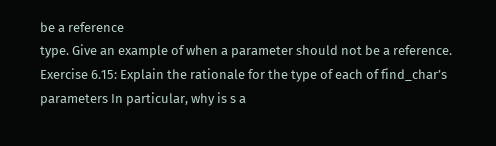be a reference
type. Give an example of when a parameter should not be a reference.
Exercise 6.15: Explain the rationale for the type of each of find_char’s
parameters In particular, why is s a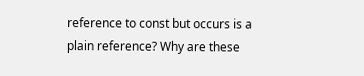reference to const but occurs is a
plain reference? Why are these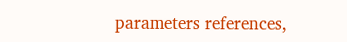parameters references,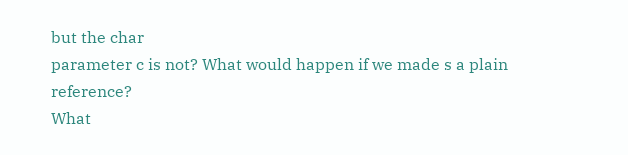but the char
parameter c is not? What would happen if we made s a plain reference?
What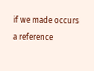if we made occurs a reference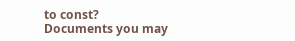to const?
Documents you may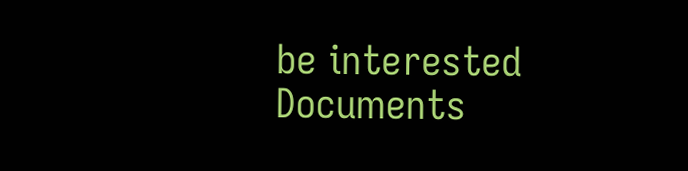be interested
Documents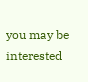you may be interested